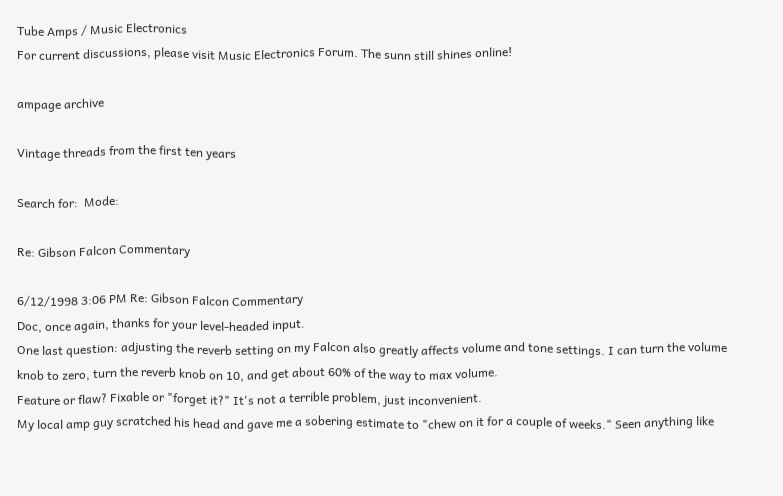Tube Amps / Music Electronics
For current discussions, please visit Music Electronics Forum. The sunn still shines online!

ampage archive

Vintage threads from the first ten years

Search for:  Mode:

Re: Gibson Falcon Commentary

6/12/1998 3:06 PM Re: Gibson Falcon Commentary
Doc, once again, thanks for your level-headed input.
One last question: adjusting the reverb setting on my Falcon also greatly affects volume and tone settings. I can turn the volume knob to zero, turn the reverb knob on 10, and get about 60% of the way to max volume.
Feature or flaw? Fixable or "forget it?" It's not a terrible problem, just inconvenient.
My local amp guy scratched his head and gave me a sobering estimate to "chew on it for a couple of weeks." Seen anything like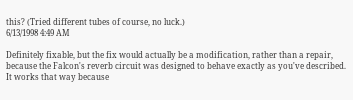this? (Tried different tubes of course, no luck.)
6/13/1998 4:49 AM

Definitely fixable, but the fix would actually be a modification, rather than a repair, because the Falcon's reverb circuit was designed to behave exactly as you've described.
It works that way because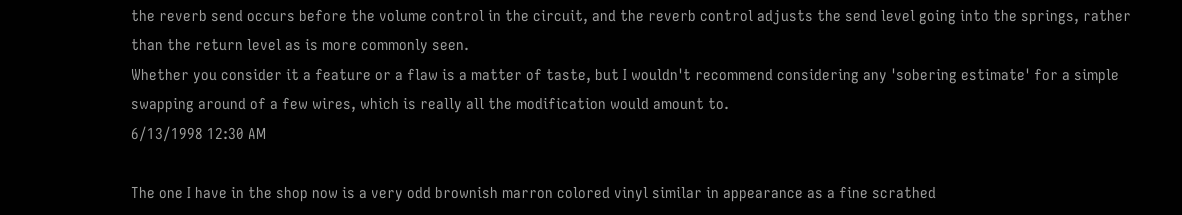the reverb send occurs before the volume control in the circuit, and the reverb control adjusts the send level going into the springs, rather than the return level as is more commonly seen.
Whether you consider it a feature or a flaw is a matter of taste, but I wouldn't recommend considering any 'sobering estimate' for a simple swapping around of a few wires, which is really all the modification would amount to.
6/13/1998 12:30 AM

The one I have in the shop now is a very odd brownish marron colored vinyl similar in appearance as a fine scrathed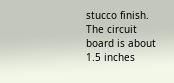stucco finish.
The circuit board is about 1.5 inches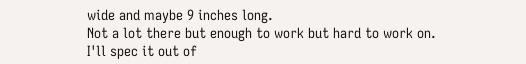wide and maybe 9 inches long.
Not a lot there but enough to work but hard to work on.
I'll spec it out of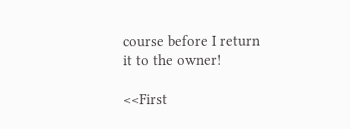course before I return it to the owner!

<<First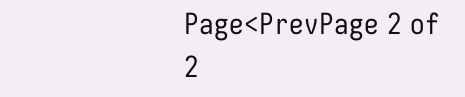Page<PrevPage 2 of 2